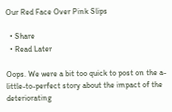Our Red Face Over Pink Slips

  • Share
  • Read Later

Oops. We were a bit too quick to post on the a-little-to-perfect story about the impact of the deteriorating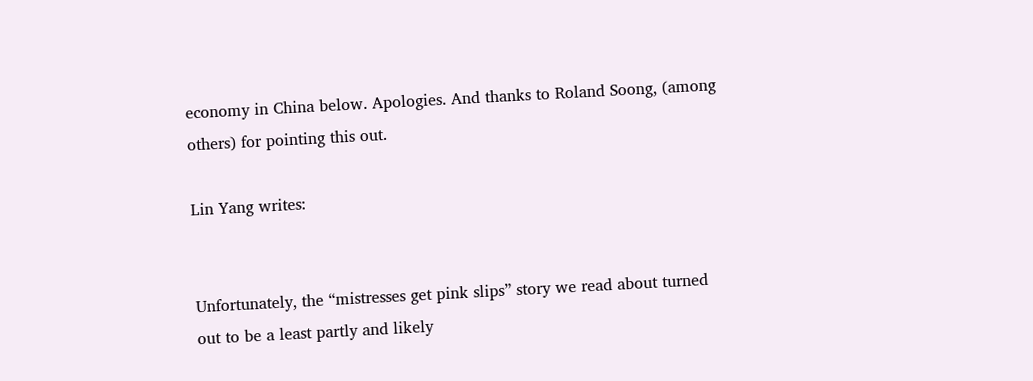economy in China below. Apologies. And thanks to Roland Soong, (among others) for pointing this out.

Lin Yang writes:


Unfortunately, the “mistresses get pink slips” story we read about turned out to be a least partly and likely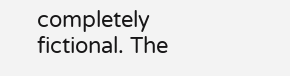completely fictional. The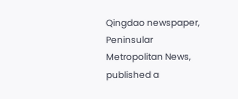Qingdao newspaper, Peninsular Metropolitan News, published a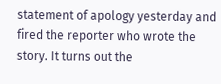statement of apology yesterday and fired the reporter who wrote the story. It turns out the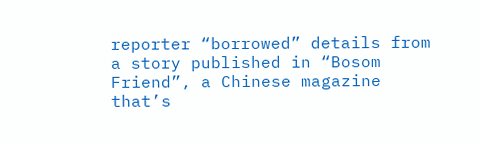reporter “borrowed” details from a story published in “Bosom Friend”, a Chinese magazine that’s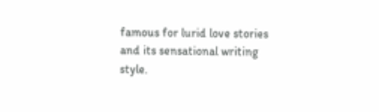famous for lurid love stories and its sensational writing style.